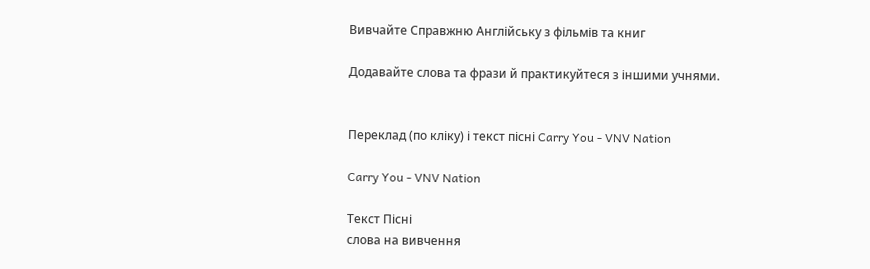Вивчайте Справжню Англійську з фільмів та книг

Додавайте слова та фрази й практикуйтеся з іншими учнями.


Переклад (по кліку) і текст пісні Carry You - VNV Nation

Carry You - VNV Nation

Текст Пісні
слова на вивчення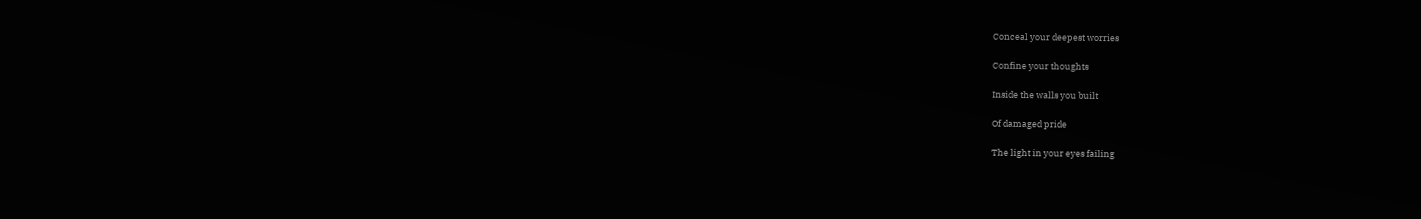Conceal your deepest worries

Confine your thoughts

Inside the walls you built

Of damaged pride

The light in your eyes failing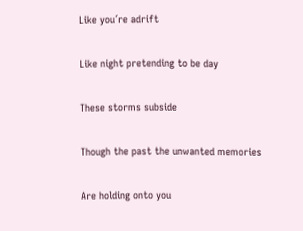Like you´re adrift

Like night pretending to be day

These storms subside

Though the past the unwanted memories

Are holding onto you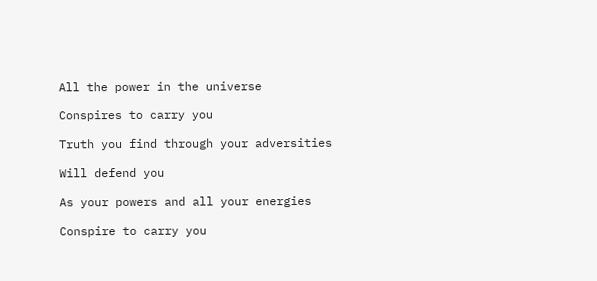All the power in the universe

Conspires to carry you

Truth you find through your adversities

Will defend you

As your powers and all your energies

Conspire to carry you